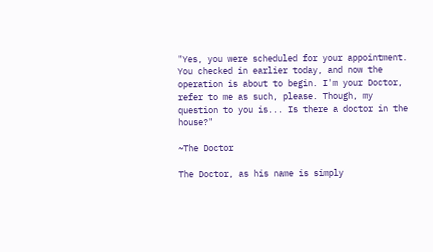"Yes, you were scheduled for your appointment. You checked in earlier today, and now the operation is about to begin. I'm your Doctor, refer to me as such, please. Though, my question to you is... Is there a doctor in the house?"

~The Doctor

The Doctor, as his name is simply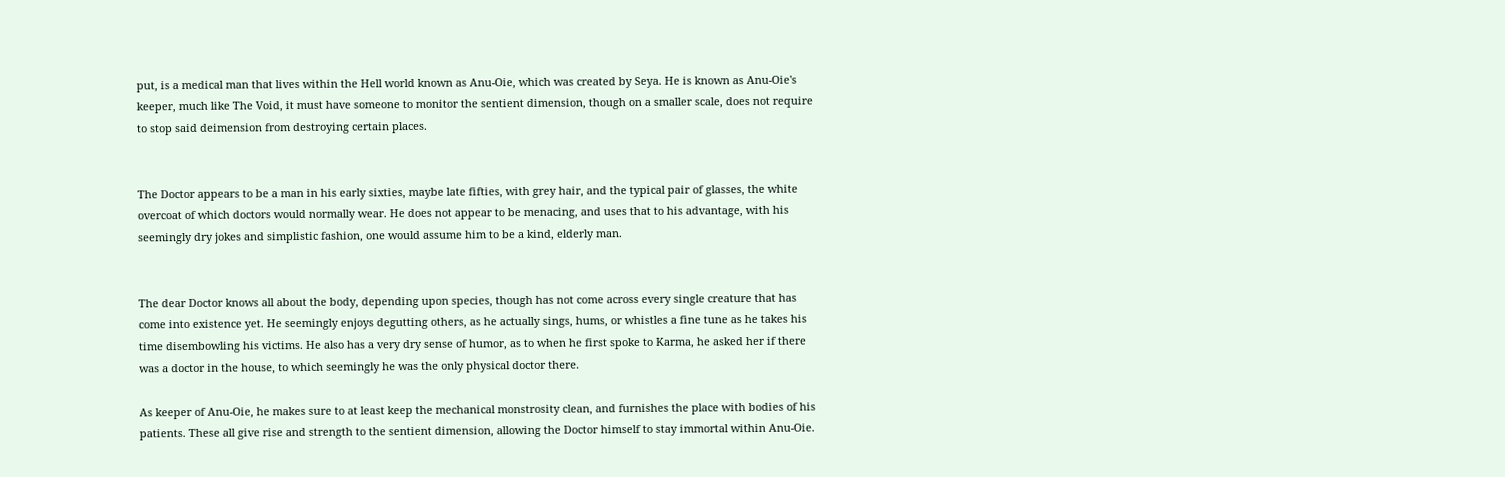put, is a medical man that lives within the Hell world known as Anu-Oie, which was created by Seya. He is known as Anu-Oie's keeper, much like The Void, it must have someone to monitor the sentient dimension, though on a smaller scale, does not require to stop said deimension from destroying certain places.


The Doctor appears to be a man in his early sixties, maybe late fifties, with grey hair, and the typical pair of glasses, the white overcoat of which doctors would normally wear. He does not appear to be menacing, and uses that to his advantage, with his seemingly dry jokes and simplistic fashion, one would assume him to be a kind, elderly man.


The dear Doctor knows all about the body, depending upon species, though has not come across every single creature that has come into existence yet. He seemingly enjoys degutting others, as he actually sings, hums, or whistles a fine tune as he takes his time disembowling his victims. He also has a very dry sense of humor, as to when he first spoke to Karma, he asked her if there was a doctor in the house, to which seemingly he was the only physical doctor there.

As keeper of Anu-Oie, he makes sure to at least keep the mechanical monstrosity clean, and furnishes the place with bodies of his patients. These all give rise and strength to the sentient dimension, allowing the Doctor himself to stay immortal within Anu-Oie.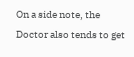On a side note, the Doctor also tends to get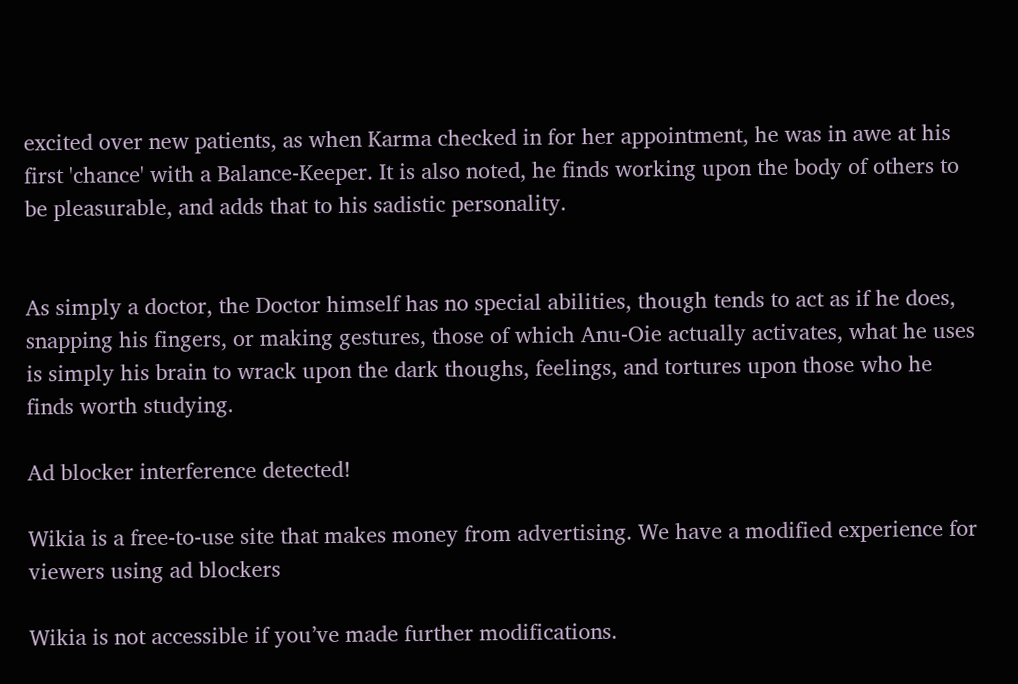excited over new patients, as when Karma checked in for her appointment, he was in awe at his first 'chance' with a Balance-Keeper. It is also noted, he finds working upon the body of others to be pleasurable, and adds that to his sadistic personality.


As simply a doctor, the Doctor himself has no special abilities, though tends to act as if he does, snapping his fingers, or making gestures, those of which Anu-Oie actually activates, what he uses is simply his brain to wrack upon the dark thoughs, feelings, and tortures upon those who he finds worth studying.

Ad blocker interference detected!

Wikia is a free-to-use site that makes money from advertising. We have a modified experience for viewers using ad blockers

Wikia is not accessible if you’ve made further modifications.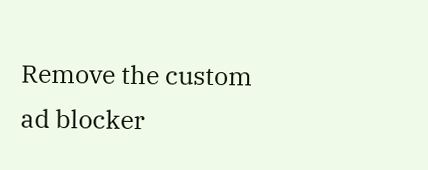Remove the custom ad blocker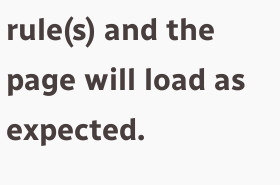rule(s) and the page will load as expected.